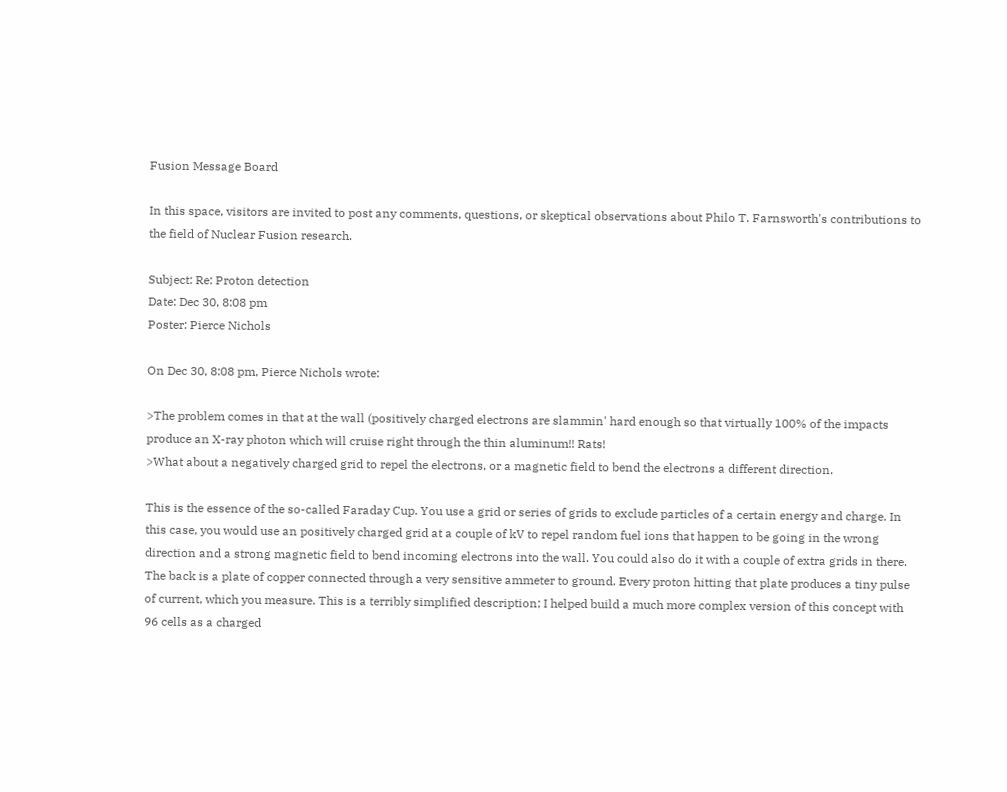Fusion Message Board

In this space, visitors are invited to post any comments, questions, or skeptical observations about Philo T. Farnsworth's contributions to the field of Nuclear Fusion research.

Subject: Re: Proton detection
Date: Dec 30, 8:08 pm
Poster: Pierce Nichols

On Dec 30, 8:08 pm, Pierce Nichols wrote:

>The problem comes in that at the wall (positively charged electrons are slammin' hard enough so that virtually 100% of the impacts produce an X-ray photon which will cruise right through the thin aluminum!! Rats!
>What about a negatively charged grid to repel the electrons, or a magnetic field to bend the electrons a different direction.

This is the essence of the so-called Faraday Cup. You use a grid or series of grids to exclude particles of a certain energy and charge. In this case, you would use an positively charged grid at a couple of kV to repel random fuel ions that happen to be going in the wrong direction and a strong magnetic field to bend incoming electrons into the wall. You could also do it with a couple of extra grids in there. The back is a plate of copper connected through a very sensitive ammeter to ground. Every proton hitting that plate produces a tiny pulse of current, which you measure. This is a terribly simplified description; I helped build a much more complex version of this concept with 96 cells as a charged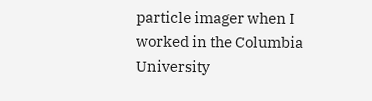particle imager when I worked in the Columbia University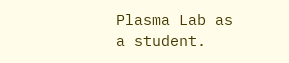Plasma Lab as a student.